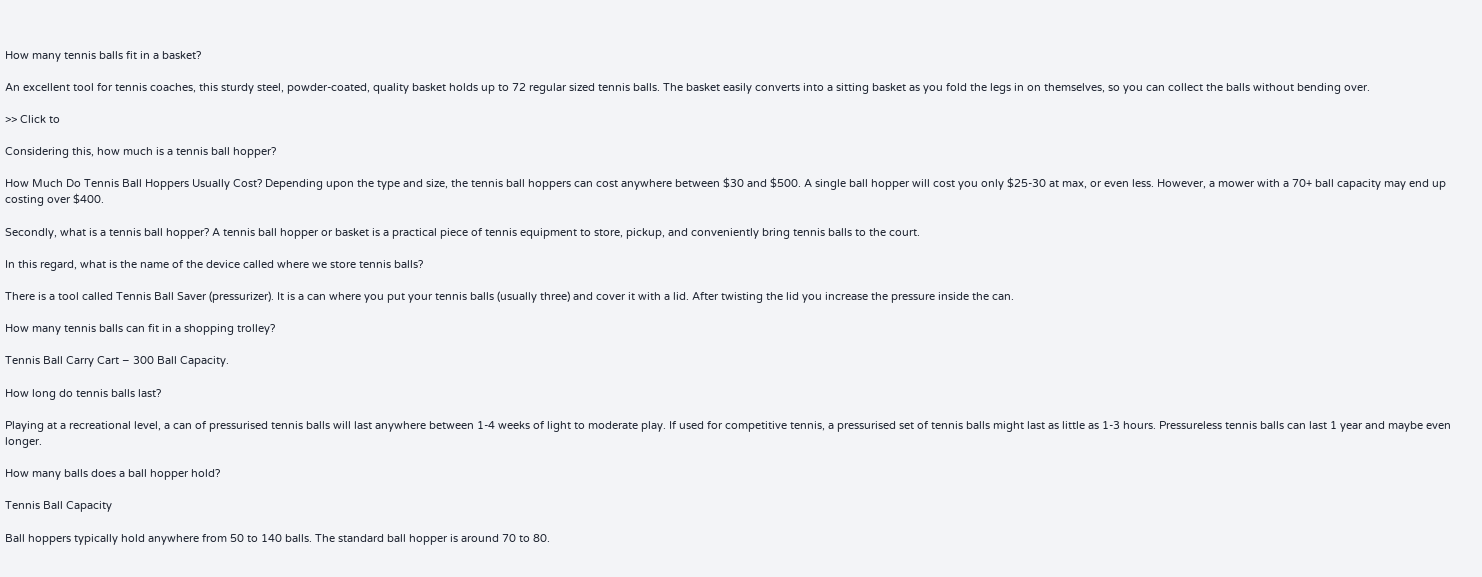How many tennis balls fit in a basket?

An excellent tool for tennis coaches, this sturdy steel, powder-coated, quality basket holds up to 72 regular sized tennis balls. The basket easily converts into a sitting basket as you fold the legs in on themselves, so you can collect the balls without bending over.

>> Click to

Considering this, how much is a tennis ball hopper?

How Much Do Tennis Ball Hoppers Usually Cost? Depending upon the type and size, the tennis ball hoppers can cost anywhere between $30 and $500. A single ball hopper will cost you only $25-30 at max, or even less. However, a mower with a 70+ ball capacity may end up costing over $400.

Secondly, what is a tennis ball hopper? A tennis ball hopper or basket is a practical piece of tennis equipment to store, pickup, and conveniently bring tennis balls to the court.

In this regard, what is the name of the device called where we store tennis balls?

There is a tool called Tennis Ball Saver (pressurizer). It is a can where you put your tennis balls (usually three) and cover it with a lid. After twisting the lid you increase the pressure inside the can.

How many tennis balls can fit in a shopping trolley?

Tennis Ball Carry Cart – 300 Ball Capacity.

How long do tennis balls last?

Playing at a recreational level, a can of pressurised tennis balls will last anywhere between 1-4 weeks of light to moderate play. If used for competitive tennis, a pressurised set of tennis balls might last as little as 1-3 hours. Pressureless tennis balls can last 1 year and maybe even longer.

How many balls does a ball hopper hold?

Tennis Ball Capacity

Ball hoppers typically hold anywhere from 50 to 140 balls. The standard ball hopper is around 70 to 80.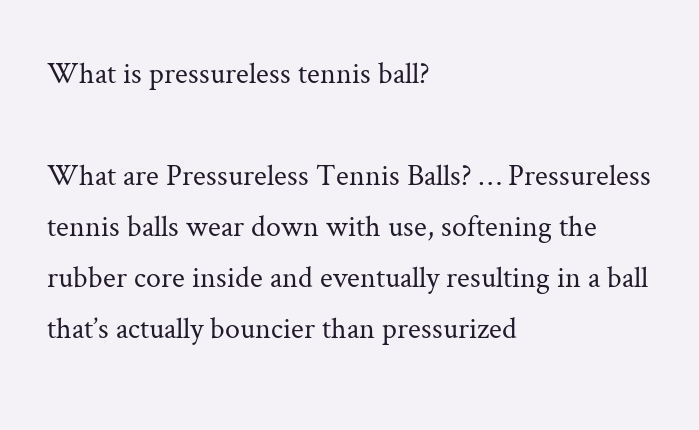What is pressureless tennis ball?

What are Pressureless Tennis Balls? … Pressureless tennis balls wear down with use, softening the rubber core inside and eventually resulting in a ball that’s actually bouncier than pressurized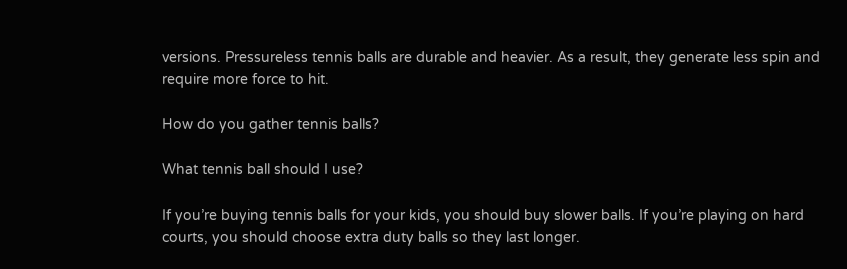versions. Pressureless tennis balls are durable and heavier. As a result, they generate less spin and require more force to hit.

How do you gather tennis balls?

What tennis ball should I use?

If you’re buying tennis balls for your kids, you should buy slower balls. If you’re playing on hard courts, you should choose extra duty balls so they last longer.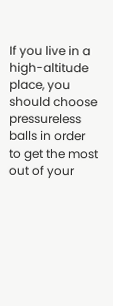If you live in a high-altitude place, you should choose pressureless balls in order to get the most out of your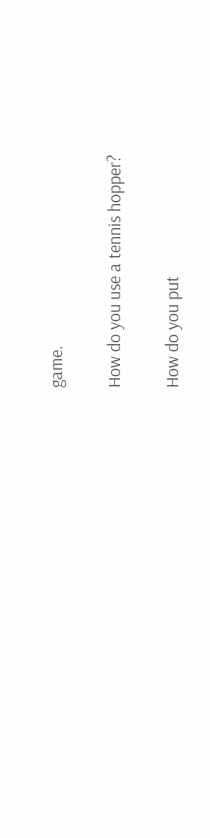game.

How do you use a tennis hopper?

How do you put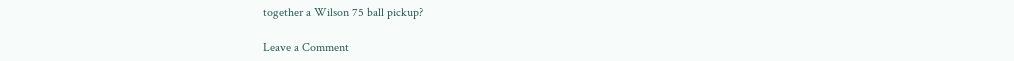together a Wilson 75 ball pickup?

Leave a Comment